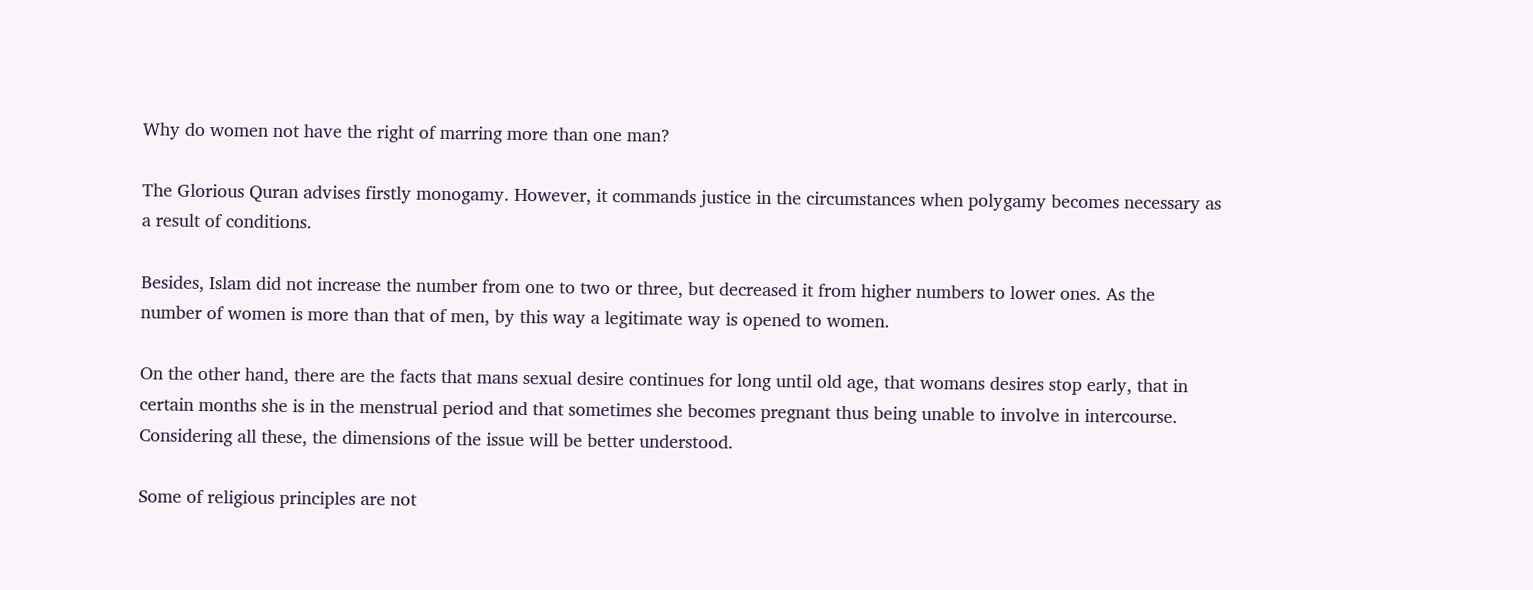Why do women not have the right of marring more than one man?

The Glorious Quran advises firstly monogamy. However, it commands justice in the circumstances when polygamy becomes necessary as a result of conditions.

Besides, Islam did not increase the number from one to two or three, but decreased it from higher numbers to lower ones. As the number of women is more than that of men, by this way a legitimate way is opened to women.

On the other hand, there are the facts that mans sexual desire continues for long until old age, that womans desires stop early, that in certain months she is in the menstrual period and that sometimes she becomes pregnant thus being unable to involve in intercourse. Considering all these, the dimensions of the issue will be better understood.

Some of religious principles are not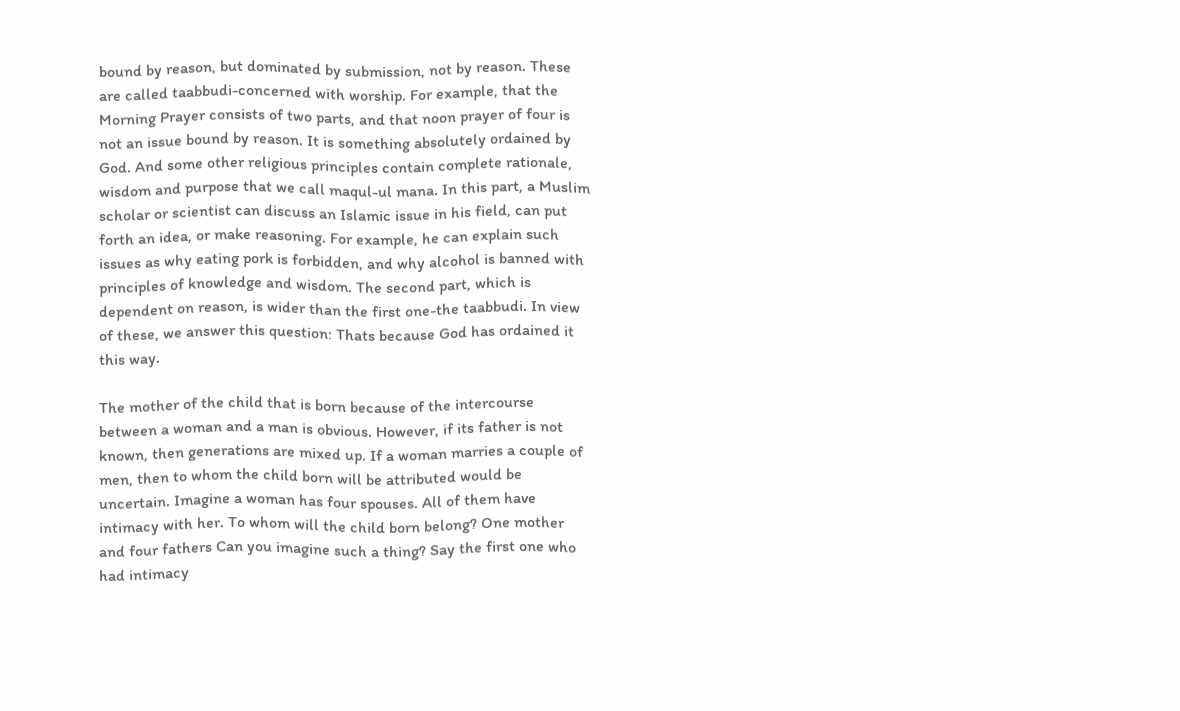bound by reason, but dominated by submission, not by reason. These are called taabbudi-concerned with worship. For example, that the Morning Prayer consists of two parts, and that noon prayer of four is not an issue bound by reason. It is something absolutely ordained by God. And some other religious principles contain complete rationale, wisdom and purpose that we call maqul-ul mana. In this part, a Muslim scholar or scientist can discuss an Islamic issue in his field, can put forth an idea, or make reasoning. For example, he can explain such issues as why eating pork is forbidden, and why alcohol is banned with principles of knowledge and wisdom. The second part, which is dependent on reason, is wider than the first one-the taabbudi. In view of these, we answer this question: Thats because God has ordained it this way.

The mother of the child that is born because of the intercourse between a woman and a man is obvious. However, if its father is not known, then generations are mixed up. If a woman marries a couple of men, then to whom the child born will be attributed would be uncertain. Imagine a woman has four spouses. All of them have intimacy with her. To whom will the child born belong? One mother and four fathers Can you imagine such a thing? Say the first one who had intimacy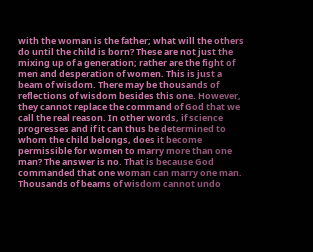with the woman is the father; what will the others do until the child is born? These are not just the mixing up of a generation; rather are the fight of men and desperation of women. This is just a beam of wisdom. There may be thousands of reflections of wisdom besides this one. However, they cannot replace the command of God that we call the real reason. In other words, if science progresses and if it can thus be determined to whom the child belongs, does it become permissible for women to marry more than one man? The answer is no. That is because God commanded that one woman can marry one man. Thousands of beams of wisdom cannot undo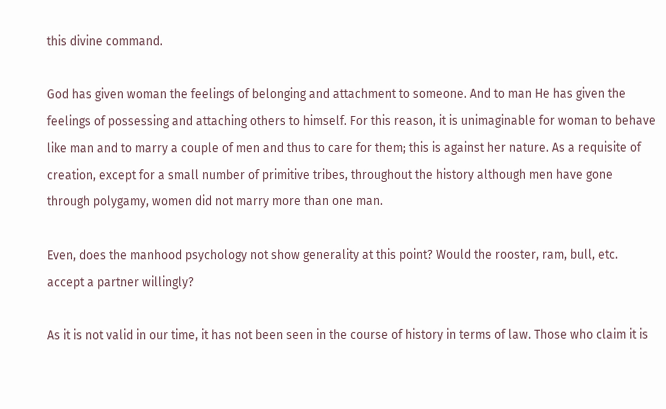this divine command.

God has given woman the feelings of belonging and attachment to someone. And to man He has given the feelings of possessing and attaching others to himself. For this reason, it is unimaginable for woman to behave like man and to marry a couple of men and thus to care for them; this is against her nature. As a requisite of creation, except for a small number of primitive tribes, throughout the history although men have gone through polygamy, women did not marry more than one man.

Even, does the manhood psychology not show generality at this point? Would the rooster, ram, bull, etc. accept a partner willingly?

As it is not valid in our time, it has not been seen in the course of history in terms of law. Those who claim it is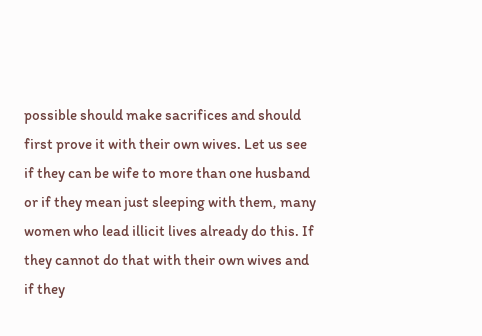possible should make sacrifices and should first prove it with their own wives. Let us see if they can be wife to more than one husband or if they mean just sleeping with them, many women who lead illicit lives already do this. If they cannot do that with their own wives and if they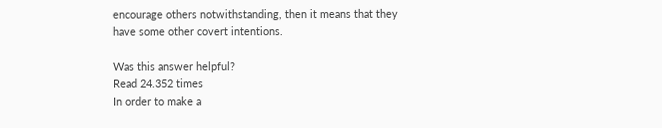encourage others notwithstanding, then it means that they have some other covert intentions.

Was this answer helpful?
Read 24.352 times
In order to make a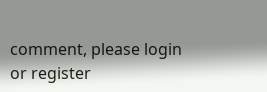comment, please login or register